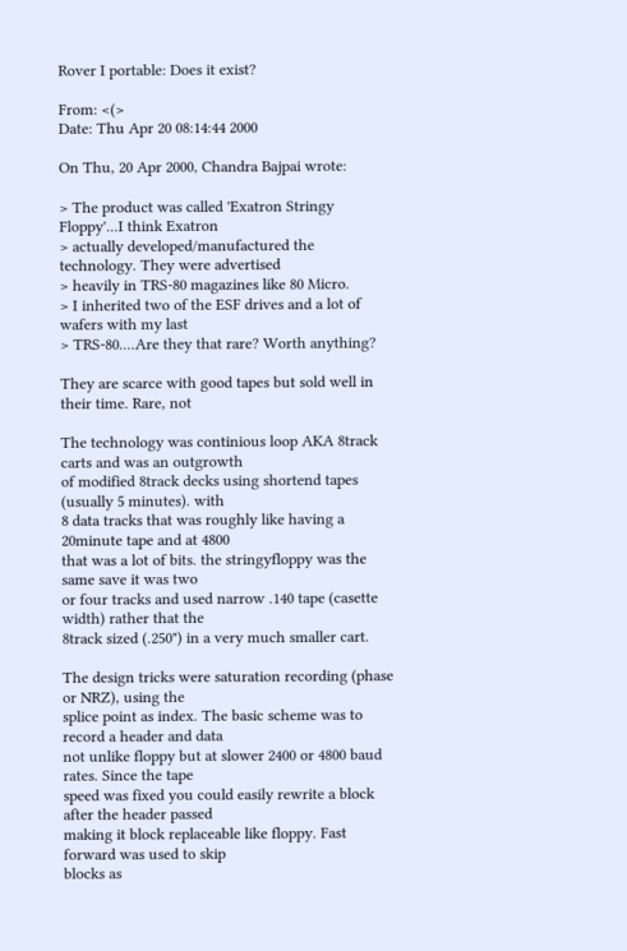Rover I portable: Does it exist?

From: <(>
Date: Thu Apr 20 08:14:44 2000

On Thu, 20 Apr 2000, Chandra Bajpai wrote:

> The product was called 'Exatron Stringy Floppy'...I think Exatron
> actually developed/manufactured the technology. They were advertised
> heavily in TRS-80 magazines like 80 Micro.
> I inherited two of the ESF drives and a lot of wafers with my last
> TRS-80....Are they that rare? Worth anything?

They are scarce with good tapes but sold well in their time. Rare, not

The technology was continious loop AKA 8track carts and was an outgrowth
of modified 8track decks using shortend tapes (usually 5 minutes). with
8 data tracks that was roughly like having a 20minute tape and at 4800
that was a lot of bits. the stringyfloppy was the same save it was two
or four tracks and used narrow .140 tape (casette width) rather that the
8track sized (.250") in a very much smaller cart.

The design tricks were saturation recording (phase or NRZ), using the
splice point as index. The basic scheme was to record a header and data
not unlike floppy but at slower 2400 or 4800 baud rates. Since the tape
speed was fixed you could easily rewrite a block after the header passed
making it block replaceable like floppy. Fast forward was used to skip
blocks as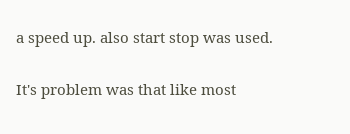a speed up. also start stop was used.

It's problem was that like most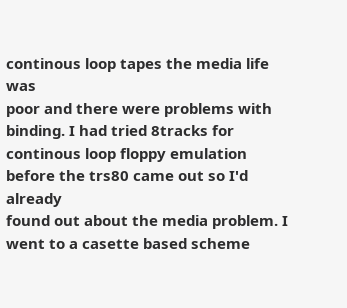continous loop tapes the media life was
poor and there were problems with binding. I had tried 8tracks for
continous loop floppy emulation before the trs80 came out so I'd already
found out about the media problem. I went to a casette based scheme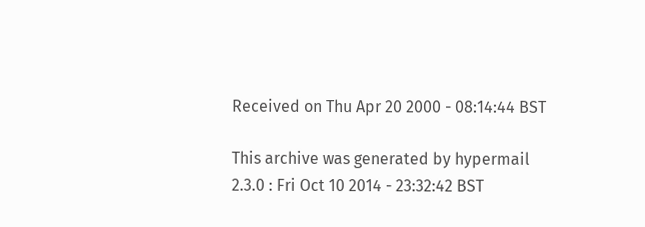Received on Thu Apr 20 2000 - 08:14:44 BST

This archive was generated by hypermail 2.3.0 : Fri Oct 10 2014 - 23:32:42 BST